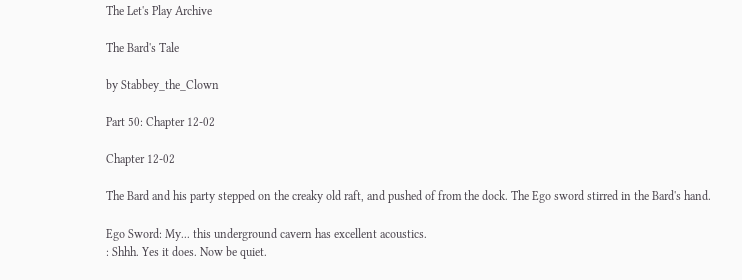The Let's Play Archive

The Bard's Tale

by Stabbey_the_Clown

Part 50: Chapter 12-02

Chapter 12-02

The Bard and his party stepped on the creaky old raft, and pushed of from the dock. The Ego sword stirred in the Bard's hand.

Ego Sword: My... this underground cavern has excellent acoustics.
: Shhh. Yes it does. Now be quiet.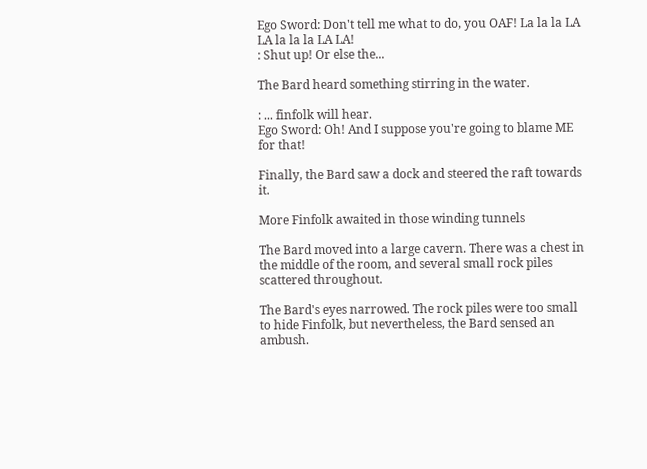Ego Sword: Don't tell me what to do, you OAF! La la la LA LA la la la LA LA!
: Shut up! Or else the...

The Bard heard something stirring in the water.

: ... finfolk will hear.
Ego Sword: Oh! And I suppose you're going to blame ME for that!

Finally, the Bard saw a dock and steered the raft towards it.

More Finfolk awaited in those winding tunnels

The Bard moved into a large cavern. There was a chest in the middle of the room, and several small rock piles scattered throughout.

The Bard's eyes narrowed. The rock piles were too small to hide Finfolk, but nevertheless, the Bard sensed an ambush.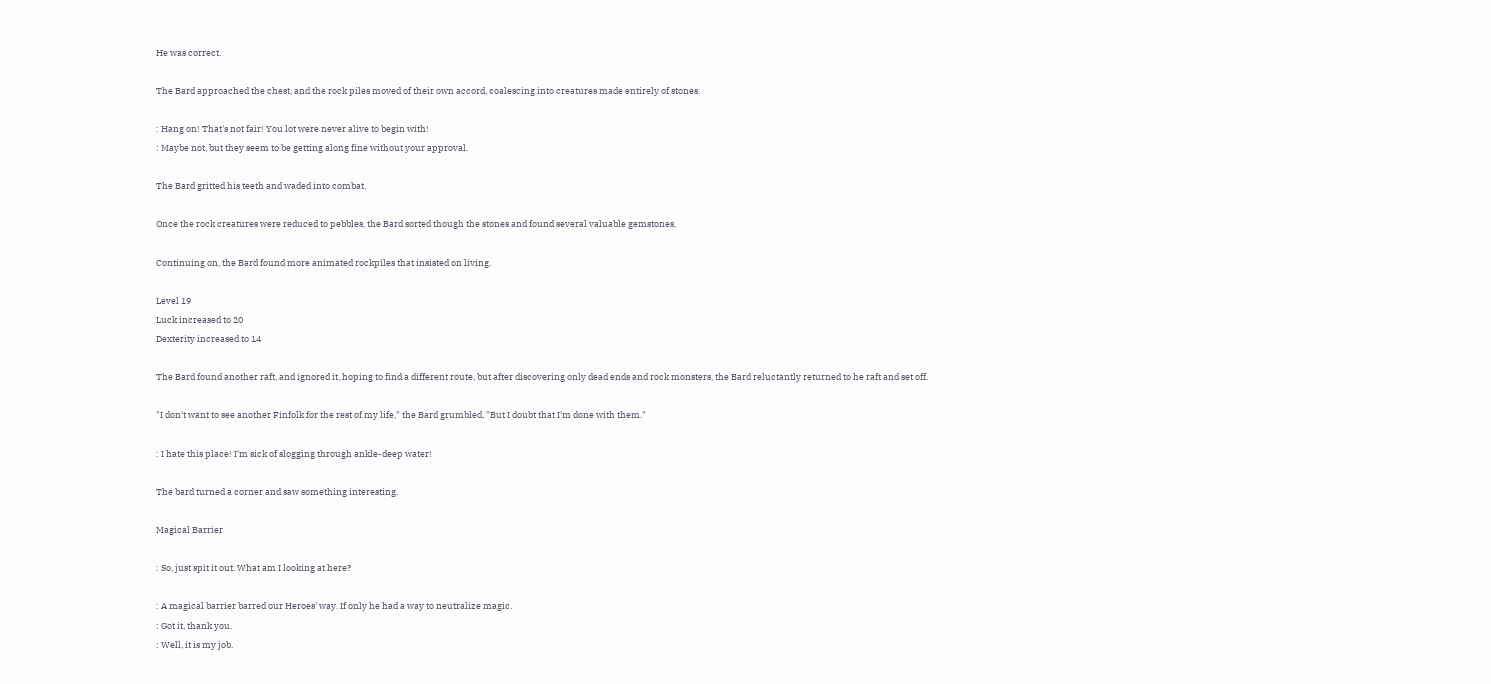He was correct.

The Bard approached the chest, and the rock piles moved of their own accord, coalescing into creatures made entirely of stones.

: Hang on! That's not fair! You lot were never alive to begin with!
: Maybe not, but they seem to be getting along fine without your approval.

The Bard gritted his teeth and waded into combat.

Once the rock creatures were reduced to pebbles, the Bard sorted though the stones and found several valuable gemstones,

Continuing on, the Bard found more animated rockpiles that insisted on living.

Level 19
Luck increased to 20
Dexterity increased to 14

The Bard found another raft, and ignored it, hoping to find a different route, but after discovering only dead ends and rock monsters, the Bard reluctantly returned to he raft and set off.

"I don't want to see another Finfolk for the rest of my life," the Bard grumbled, "But I doubt that I'm done with them."

: I hate this place! I'm sick of slogging through ankle-deep water!

The bard turned a corner and saw something interesting.

Magical Barrier

: So, just spit it out. What am I looking at here?

: A magical barrier barred our Heroes' way. If only he had a way to neutralize magic.
: Got it, thank you.
: Well, it is my job.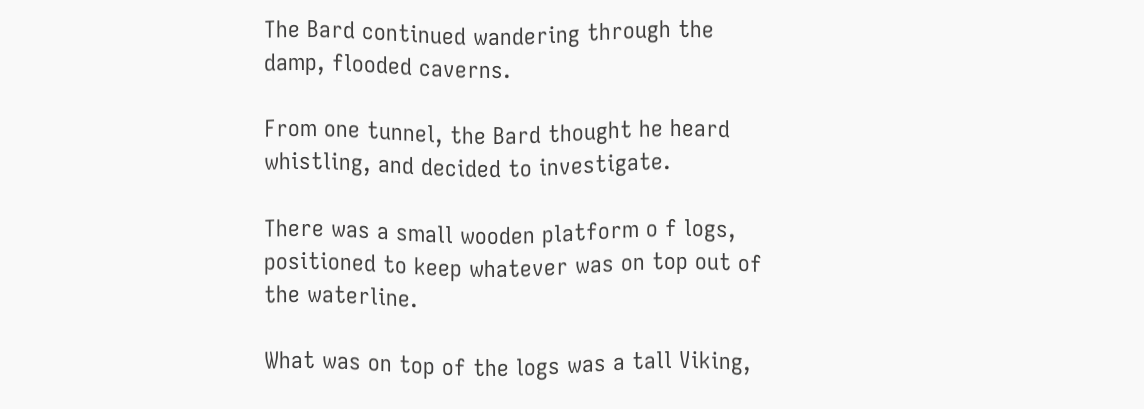The Bard continued wandering through the damp, flooded caverns.

From one tunnel, the Bard thought he heard whistling, and decided to investigate.

There was a small wooden platform o f logs, positioned to keep whatever was on top out of the waterline.

What was on top of the logs was a tall Viking,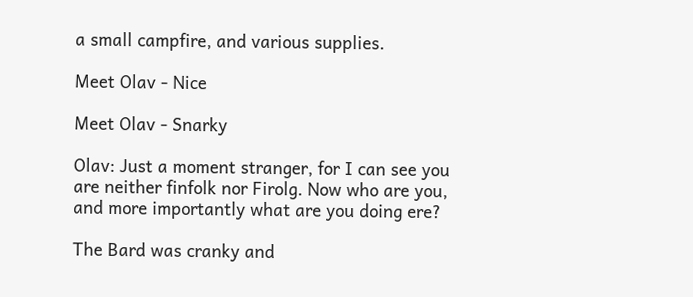a small campfire, and various supplies.

Meet Olav - Nice

Meet Olav - Snarky

Olav: Just a moment stranger, for I can see you are neither finfolk nor Firolg. Now who are you, and more importantly what are you doing ere?

The Bard was cranky and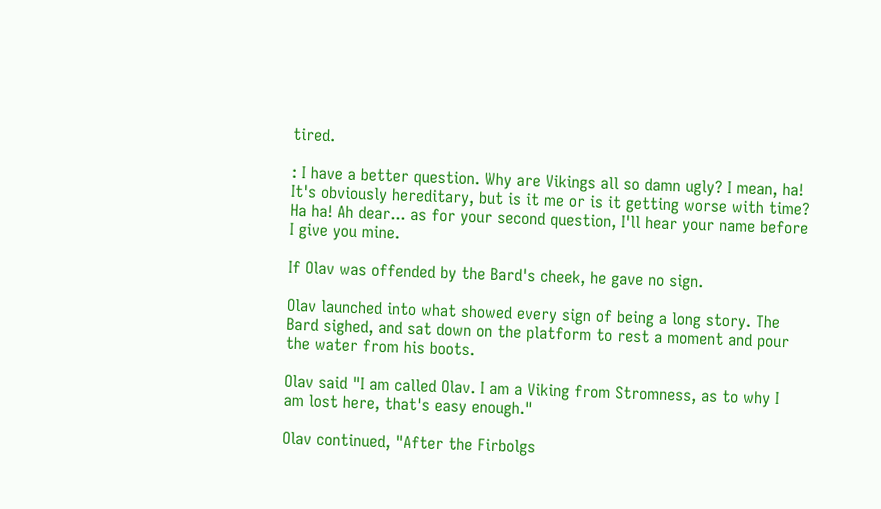tired.

: I have a better question. Why are Vikings all so damn ugly? I mean, ha! It's obviously hereditary, but is it me or is it getting worse with time? Ha ha! Ah dear... as for your second question, I'll hear your name before I give you mine.

If Olav was offended by the Bard's cheek, he gave no sign.

Olav launched into what showed every sign of being a long story. The Bard sighed, and sat down on the platform to rest a moment and pour the water from his boots.

Olav said "I am called Olav. I am a Viking from Stromness, as to why I am lost here, that's easy enough."

Olav continued, "After the Firbolgs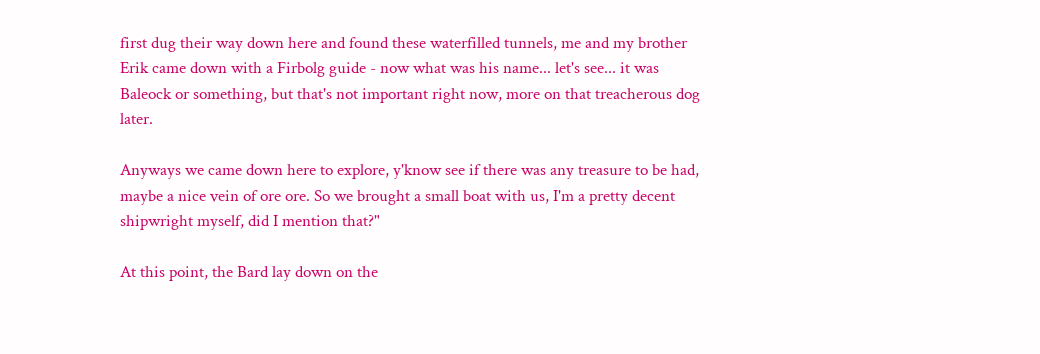first dug their way down here and found these waterfilled tunnels, me and my brother Erik came down with a Firbolg guide - now what was his name... let's see... it was Baleock or something, but that's not important right now, more on that treacherous dog later.

Anyways we came down here to explore, y'know see if there was any treasure to be had, maybe a nice vein of ore ore. So we brought a small boat with us, I'm a pretty decent shipwright myself, did I mention that?"

At this point, the Bard lay down on the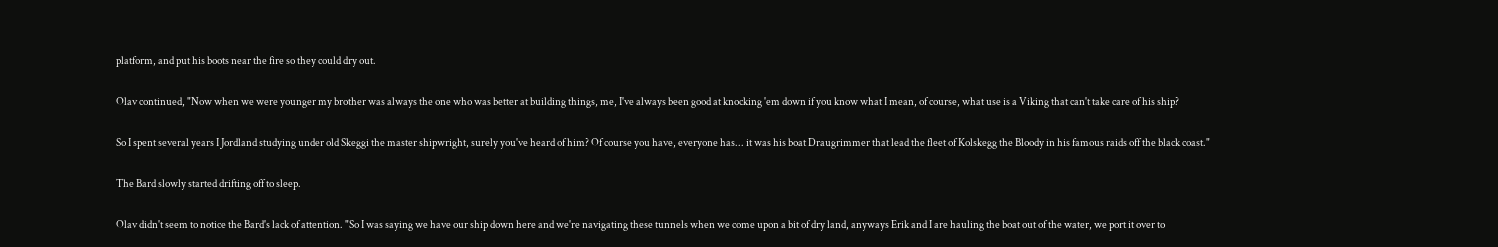platform, and put his boots near the fire so they could dry out.

Olav continued, "Now when we were younger my brother was always the one who was better at building things, me, I've always been good at knocking 'em down if you know what I mean, of course, what use is a Viking that can't take care of his ship?

So I spent several years I Jordland studying under old Skeggi the master shipwright, surely you've heard of him? Of course you have, everyone has... it was his boat Draugrimmer that lead the fleet of Kolskegg the Bloody in his famous raids off the black coast."

The Bard slowly started drifting off to sleep.

Olav didn't seem to notice the Bard's lack of attention. "So I was saying we have our ship down here and we're navigating these tunnels when we come upon a bit of dry land, anyways Erik and I are hauling the boat out of the water, we port it over to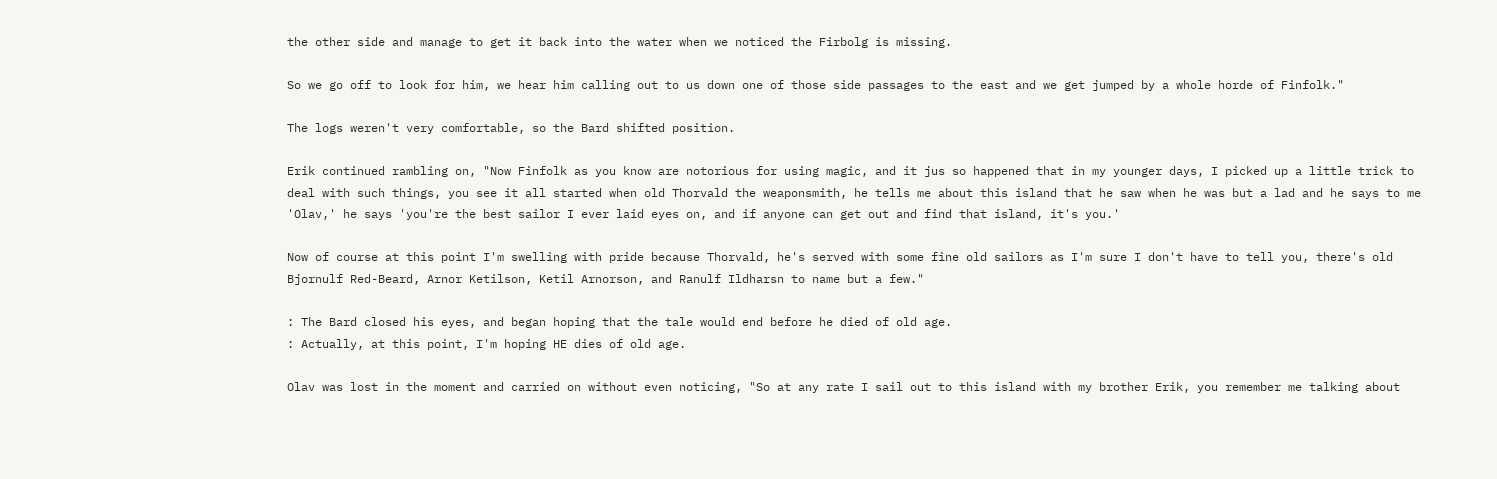the other side and manage to get it back into the water when we noticed the Firbolg is missing.

So we go off to look for him, we hear him calling out to us down one of those side passages to the east and we get jumped by a whole horde of Finfolk."

The logs weren't very comfortable, so the Bard shifted position.

Erik continued rambling on, "Now Finfolk as you know are notorious for using magic, and it jus so happened that in my younger days, I picked up a little trick to deal with such things, you see it all started when old Thorvald the weaponsmith, he tells me about this island that he saw when he was but a lad and he says to me 'Olav,' he says 'you're the best sailor I ever laid eyes on, and if anyone can get out and find that island, it's you.'

Now of course at this point I'm swelling with pride because Thorvald, he's served with some fine old sailors as I'm sure I don't have to tell you, there's old Bjornulf Red-Beard, Arnor Ketilson, Ketil Arnorson, and Ranulf Ildharsn to name but a few."

: The Bard closed his eyes, and began hoping that the tale would end before he died of old age.
: Actually, at this point, I'm hoping HE dies of old age.

Olav was lost in the moment and carried on without even noticing, "So at any rate I sail out to this island with my brother Erik, you remember me talking about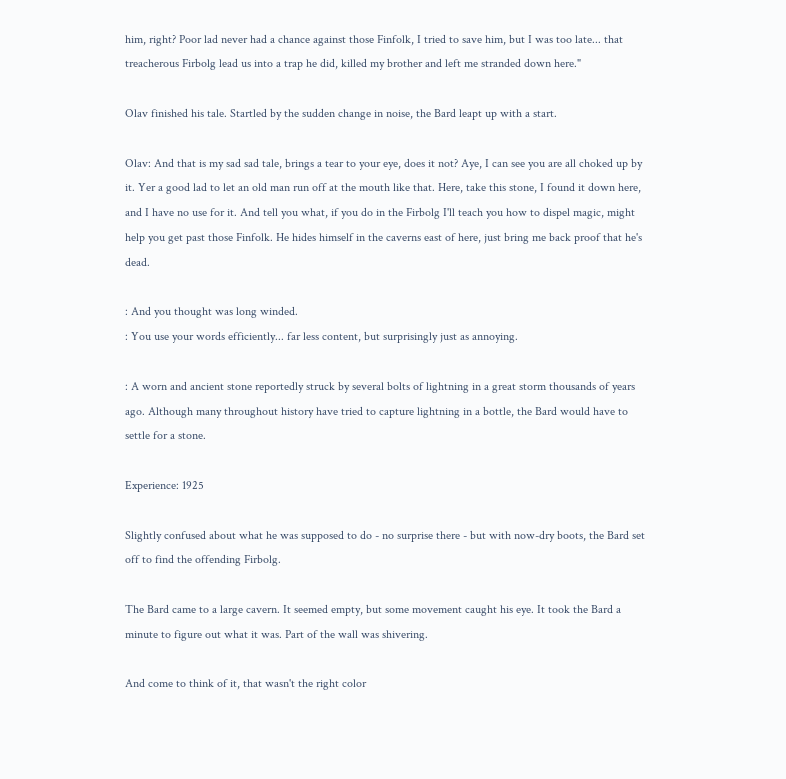him, right? Poor lad never had a chance against those Finfolk, I tried to save him, but I was too late... that treacherous Firbolg lead us into a trap he did, killed my brother and left me stranded down here."

Olav finished his tale. Startled by the sudden change in noise, the Bard leapt up with a start.

Olav: And that is my sad sad tale, brings a tear to your eye, does it not? Aye, I can see you are all choked up by it. Yer a good lad to let an old man run off at the mouth like that. Here, take this stone, I found it down here, and I have no use for it. And tell you what, if you do in the Firbolg I'll teach you how to dispel magic, might help you get past those Finfolk. He hides himself in the caverns east of here, just bring me back proof that he's dead.

: And you thought was long winded.
: You use your words efficiently... far less content, but surprisingly just as annoying.

: A worn and ancient stone reportedly struck by several bolts of lightning in a great storm thousands of years ago. Although many throughout history have tried to capture lightning in a bottle, the Bard would have to settle for a stone.

Experience: 1925

Slightly confused about what he was supposed to do - no surprise there - but with now-dry boots, the Bard set off to find the offending Firbolg.

The Bard came to a large cavern. It seemed empty, but some movement caught his eye. It took the Bard a minute to figure out what it was. Part of the wall was shivering.

And come to think of it, that wasn't the right color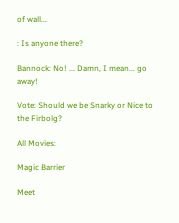of wall...

: Is anyone there?

Bannock: No! ... Damn, I mean... go away!

Vote: Should we be Snarky or Nice to the Firbolg?

All Movies:

Magic Barrier

Meet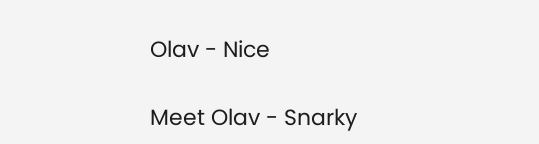Olav - Nice

Meet Olav - Snarky